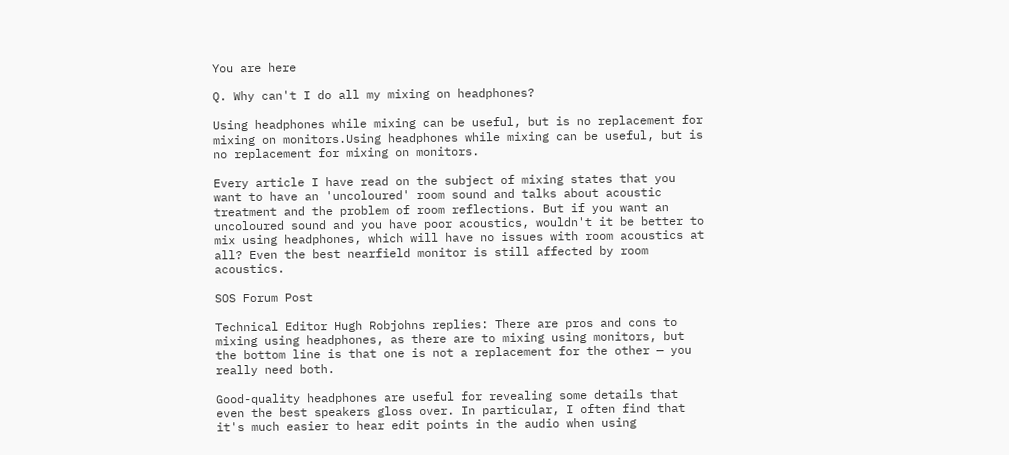You are here

Q. Why can't I do all my mixing on headphones?

Using headphones while mixing can be useful, but is no replacement for mixing on monitors.Using headphones while mixing can be useful, but is no replacement for mixing on monitors.

Every article I have read on the subject of mixing states that you want to have an 'uncoloured' room sound and talks about acoustic treatment and the problem of room reflections. But if you want an uncoloured sound and you have poor acoustics, wouldn't it be better to mix using headphones, which will have no issues with room acoustics at all? Even the best nearfield monitor is still affected by room acoustics.

SOS Forum Post

Technical Editor Hugh Robjohns replies: There are pros and cons to mixing using headphones, as there are to mixing using monitors, but the bottom line is that one is not a replacement for the other — you really need both.

Good-quality headphones are useful for revealing some details that even the best speakers gloss over. In particular, I often find that it's much easier to hear edit points in the audio when using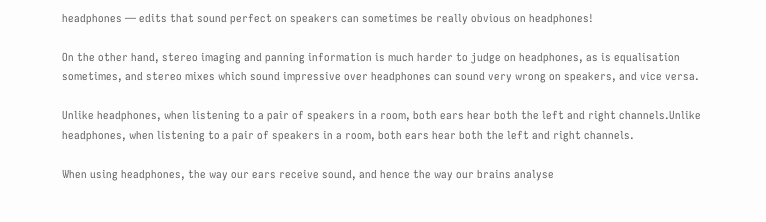headphones — edits that sound perfect on speakers can sometimes be really obvious on headphones!

On the other hand, stereo imaging and panning information is much harder to judge on headphones, as is equalisation sometimes, and stereo mixes which sound impressive over headphones can sound very wrong on speakers, and vice versa.

Unlike headphones, when listening to a pair of speakers in a room, both ears hear both the left and right channels.Unlike headphones, when listening to a pair of speakers in a room, both ears hear both the left and right channels.

When using headphones, the way our ears receive sound, and hence the way our brains analyse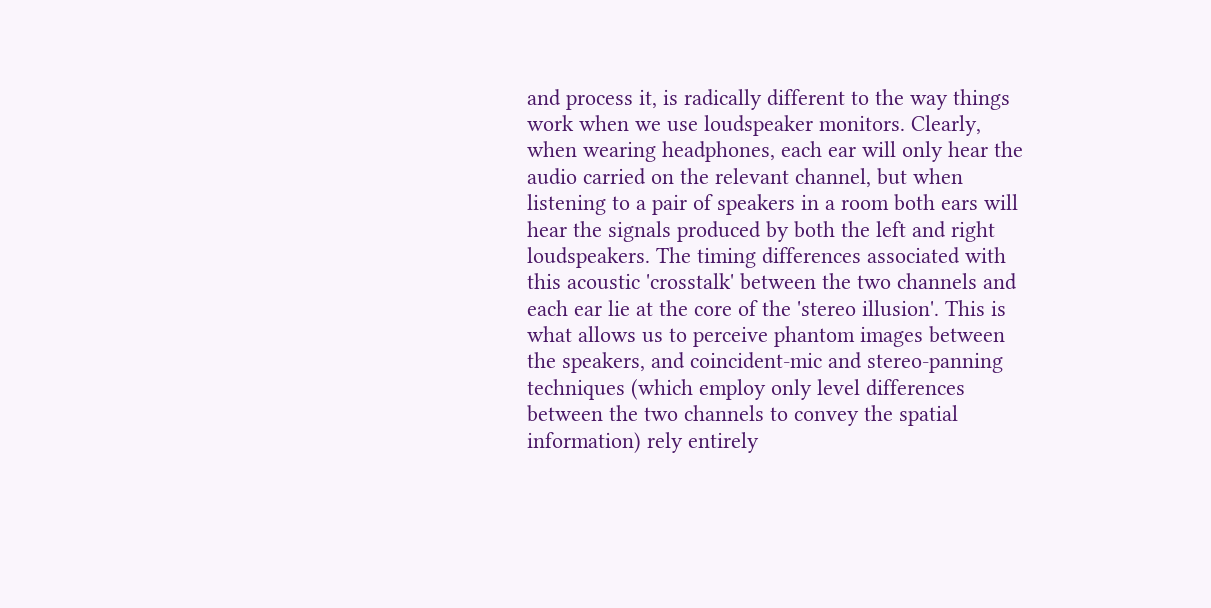and process it, is radically different to the way things work when we use loudspeaker monitors. Clearly, when wearing headphones, each ear will only hear the audio carried on the relevant channel, but when listening to a pair of speakers in a room both ears will hear the signals produced by both the left and right loudspeakers. The timing differences associated with this acoustic 'crosstalk' between the two channels and each ear lie at the core of the 'stereo illusion'. This is what allows us to perceive phantom images between the speakers, and coincident-mic and stereo-panning techniques (which employ only level differences between the two channels to convey the spatial information) rely entirely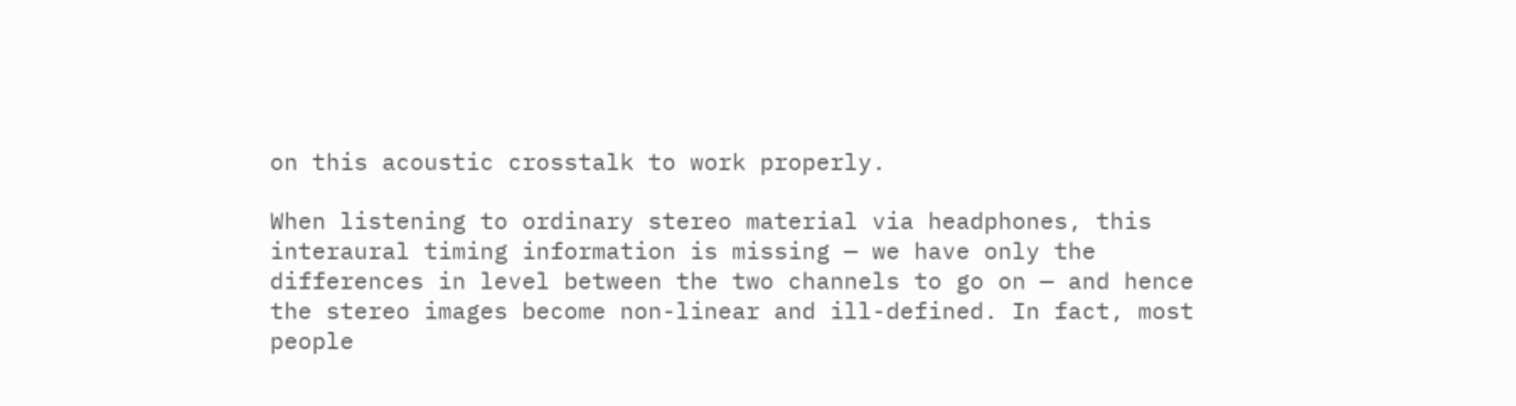on this acoustic crosstalk to work properly.

When listening to ordinary stereo material via headphones, this interaural timing information is missing — we have only the differences in level between the two channels to go on — and hence the stereo images become non-linear and ill-defined. In fact, most people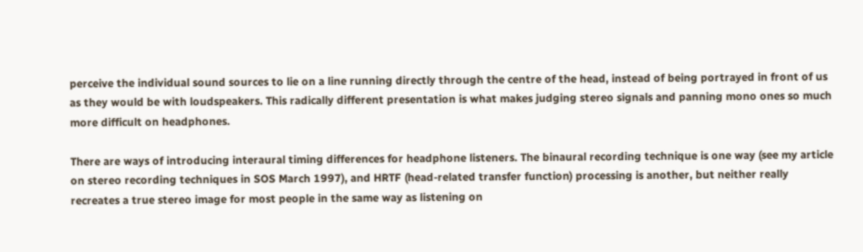perceive the individual sound sources to lie on a line running directly through the centre of the head, instead of being portrayed in front of us as they would be with loudspeakers. This radically different presentation is what makes judging stereo signals and panning mono ones so much more difficult on headphones.

There are ways of introducing interaural timing differences for headphone listeners. The binaural recording technique is one way (see my article on stereo recording techniques in SOS March 1997), and HRTF (head-related transfer function) processing is another, but neither really recreates a true stereo image for most people in the same way as listening on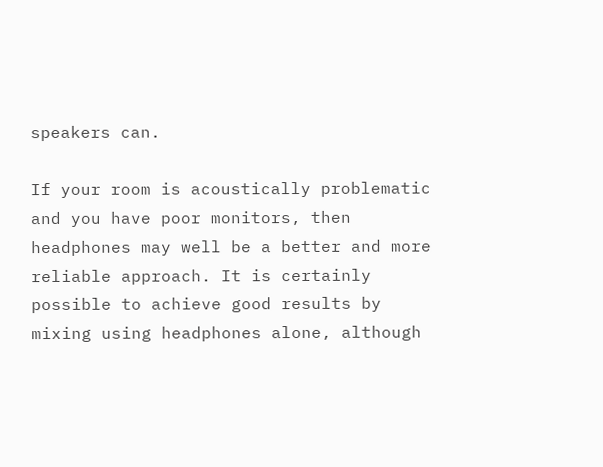speakers can.

If your room is acoustically problematic and you have poor monitors, then headphones may well be a better and more reliable approach. It is certainly possible to achieve good results by mixing using headphones alone, although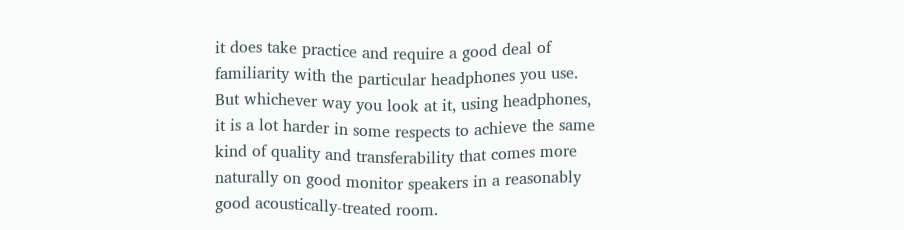it does take practice and require a good deal of familiarity with the particular headphones you use. But whichever way you look at it, using headphones, it is a lot harder in some respects to achieve the same kind of quality and transferability that comes more naturally on good monitor speakers in a reasonably good acoustically-treated room.